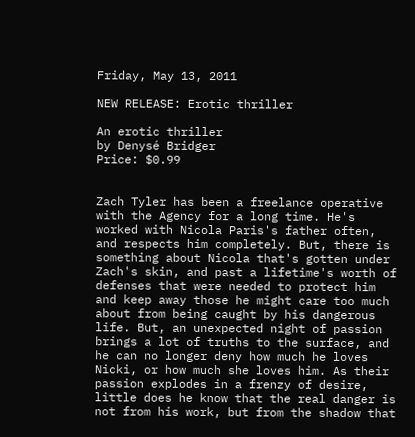Friday, May 13, 2011

NEW RELEASE: Erotic thriller

An erotic thriller
by Denysé Bridger
Price: $0.99


Zach Tyler has been a freelance operative with the Agency for a long time. He's worked with Nicola Paris's father often, and respects him completely. But, there is something about Nicola that's gotten under Zach's skin, and past a lifetime's worth of defenses that were needed to protect him and keep away those he might care too much about from being caught by his dangerous life. But, an unexpected night of passion brings a lot of truths to the surface, and he can no longer deny how much he loves Nicki, or how much she loves him. As their passion explodes in a frenzy of desire, little does he know that the real danger is not from his work, but from the shadow that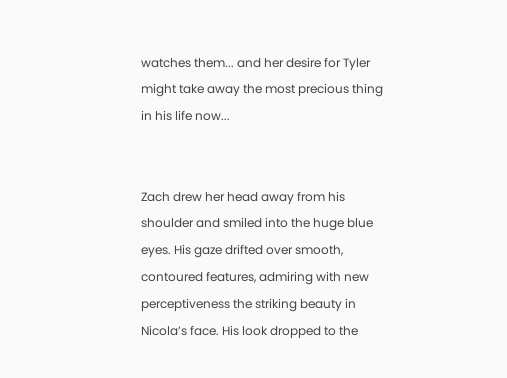watches them... and her desire for Tyler might take away the most precious thing in his life now...


Zach drew her head away from his shoulder and smiled into the huge blue eyes. His gaze drifted over smooth, contoured features, admiring with new perceptiveness the striking beauty in Nicola’s face. His look dropped to the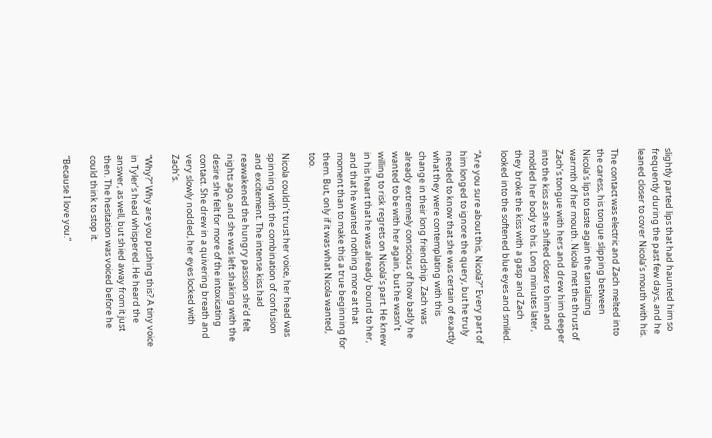slightly parted lips that had haunted him so frequently during the past few days, and he leaned closer to cover Nicola’s mouth with his.

The contact was electric and Zach melted into the caress, his tongue slipping between Nicola’s lips to taste again the tantalizing warmth of her mouth. Nicola met the thrust of Zach’s tongue with hers and drew him deeper into the kiss as she shifted closer to him and molded her body to his. Long minutes later, they broke the kiss with a gasp and Zach looked into the softened blue eyes and smiled.

“Are you sure about this, Nicola?” Every part of him longed to ignore the query, but he truly needed to know that she was certain of exactly what they were contemplating with this change in their long friendship. Zach was already extremely conscious of how badly he wanted to be with her again, but he wasn’t willing to risk regrets on Nicola’s part. He knew in his heart that he was already bound to her, and that he wanted nothing more at that moment than to make this a true beginning for them. But, only if it was what Nicola wanted, too.

Nicola couldn’t trust her voice, her head was spinning with the combination of confusion and excitement. The intense kiss had reawakened the hungry passion she’d felt nights ago, and she was left shaking with the desire she felt for more of the intoxicating contact. She drew in a quivering breath and very slowly nodded, her eyes locked with Zach’s.

“Why?” Why are you pushing this? A tiny voice in Tyler’s head whispered. He heard the answer, as well, but shied away from it just then. The hesitation was voiced before he could think to stop it.

“Because I love you.”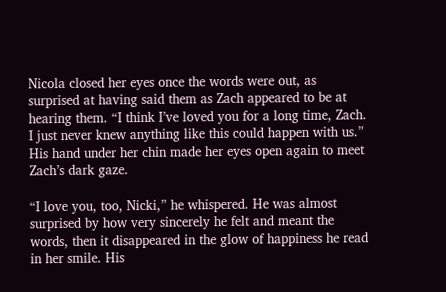Nicola closed her eyes once the words were out, as surprised at having said them as Zach appeared to be at hearing them. “I think I’ve loved you for a long time, Zach. I just never knew anything like this could happen with us.” His hand under her chin made her eyes open again to meet Zach’s dark gaze.

“I love you, too, Nicki,” he whispered. He was almost surprised by how very sincerely he felt and meant the words, then it disappeared in the glow of happiness he read in her smile. His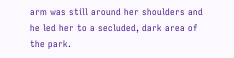arm was still around her shoulders and he led her to a secluded, dark area of the park.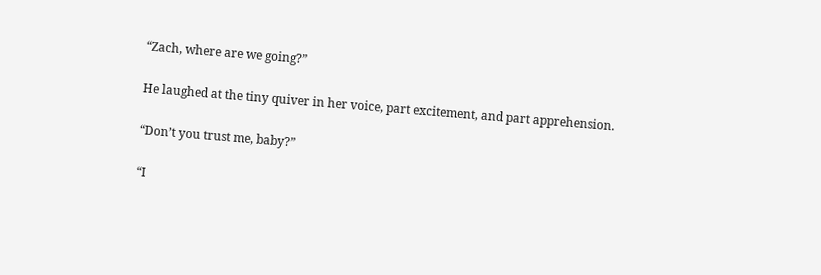“Zach, where are we going?”

He laughed at the tiny quiver in her voice, part excitement, and part apprehension.

“Don’t you trust me, baby?”

“I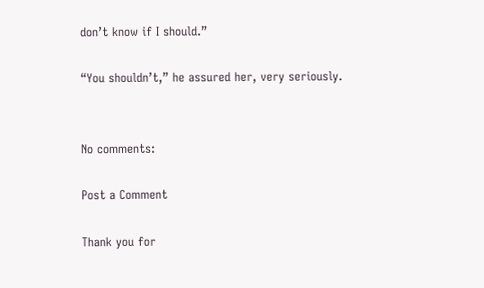don’t know if I should.”

“You shouldn’t,” he assured her, very seriously.


No comments:

Post a Comment

Thank you for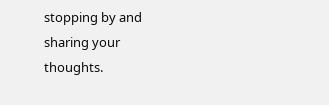stopping by and sharing your thoughts.